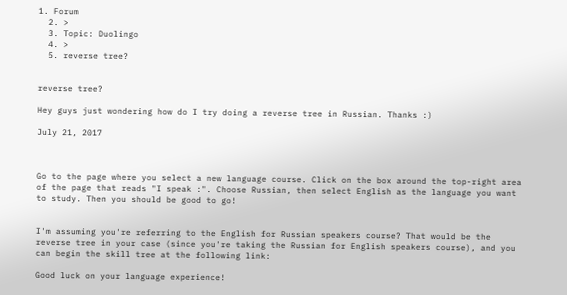1. Forum
  2. >
  3. Topic: Duolingo
  4. >
  5. reverse tree?


reverse tree?

Hey guys just wondering how do I try doing a reverse tree in Russian. Thanks :)

July 21, 2017



Go to the page where you select a new language course. Click on the box around the top-right area of the page that reads "I speak :". Choose Russian, then select English as the language you want to study. Then you should be good to go!


I'm assuming you're referring to the English for Russian speakers course? That would be the reverse tree in your case (since you're taking the Russian for English speakers course), and you can begin the skill tree at the following link:

Good luck on your language experience!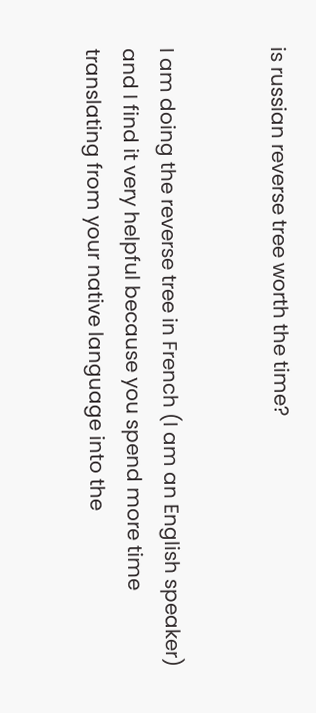is russian reverse tree worth the time?


I am doing the reverse tree in French (I am an English speaker) and I find it very helpful because you spend more time translating from your native language into the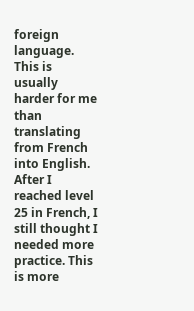foreign language. This is usually harder for me than translating from French into English. After I reached level 25 in French, I still thought I needed more practice. This is more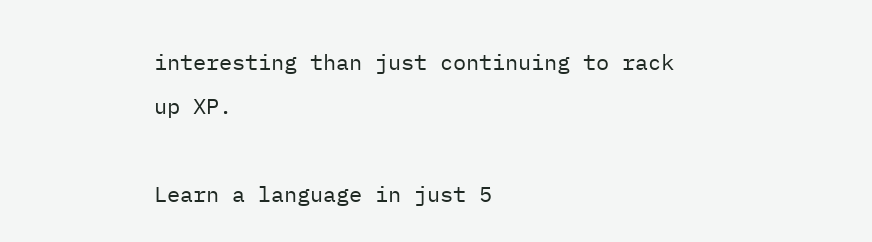interesting than just continuing to rack up XP.

Learn a language in just 5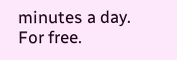minutes a day. For free.